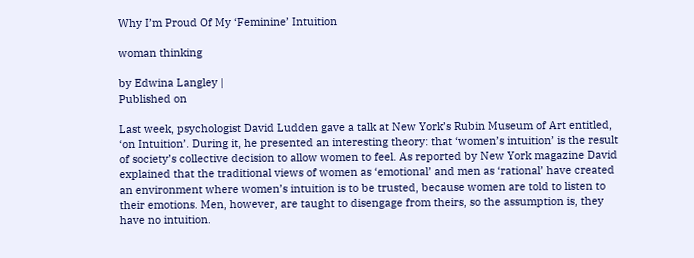Why I’m Proud Of My ‘Feminine’ Intuition

woman thinking

by Edwina Langley |
Published on

Last week, psychologist David Ludden gave a talk at New York’s Rubin Museum of Art entitled, ‘on Intuition’. During it, he presented an interesting theory: that ‘women’s intuition’ is the result of society’s collective decision to allow women to feel. As reported by New York magazine David explained that the traditional views of women as ‘emotional’ and men as ‘rational’ have created an environment where women’s intuition is to be trusted, because women are told to listen to their emotions. Men, however, are taught to disengage from theirs, so the assumption is, they have no intuition.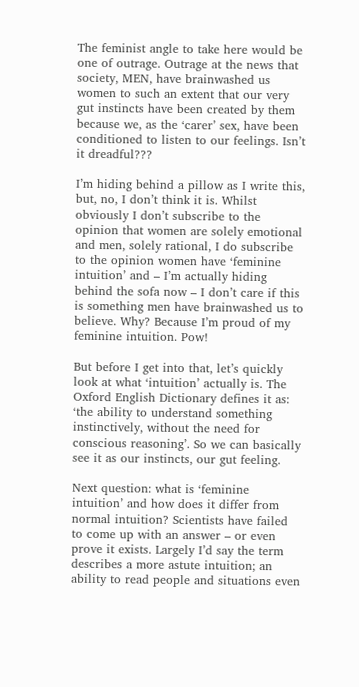The feminist angle to take here would be one of outrage. Outrage at the news that society, MEN, have brainwashed us women to such an extent that our very gut instincts have been created by them because we, as the ‘carer’ sex, have been conditioned to listen to our feelings. Isn’t it dreadful???

I’m hiding behind a pillow as I write this, but, no, I don’t think it is. Whilst obviously I don’t subscribe to the opinion that women are solely emotional and men, solely rational, I do subscribe to the opinion women have ‘feminine intuition’ and – I’m actually hiding behind the sofa now – I don’t care if this is something men have brainwashed us to believe. Why? Because I’m proud of my feminine intuition. Pow!

But before I get into that, let’s quickly look at what ‘intuition’ actually is. The Oxford English Dictionary defines it as: ‘the ability to understand something instinctively, without the need for conscious reasoning’. So we can basically see it as our instincts, our gut feeling.

Next question: what is ‘feminine intuition’ and how does it differ from normal intuition? Scientists have failed to come up with an answer – or even prove it exists. Largely I’d say the term describes a more astute intuition; an ability to read people and situations even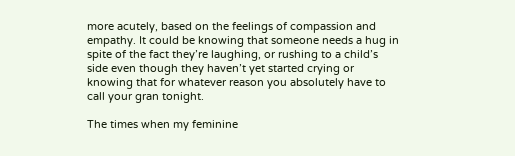more acutely, based on the feelings of compassion and empathy. It could be knowing that someone needs a hug in spite of the fact they’re laughing, or rushing to a child’s side even though they haven’t yet started crying or knowing that for whatever reason you absolutely have to call your gran tonight.

The times when my feminine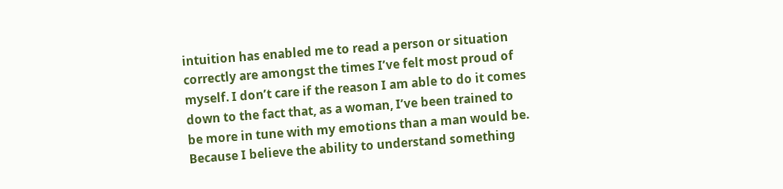intuition has enabled me to read a person or situation correctly are amongst the times I’ve felt most proud of myself. I don’t care if the reason I am able to do it comes down to the fact that, as a woman, I’ve been trained to be more in tune with my emotions than a man would be. Because I believe the ability to understand something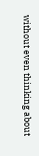without even thinking about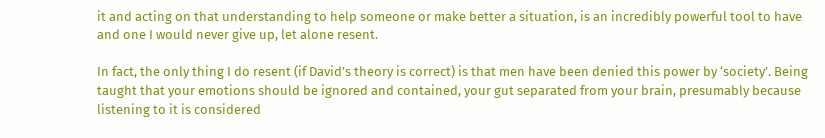it and acting on that understanding to help someone or make better a situation, is an incredibly powerful tool to have and one I would never give up, let alone resent.

In fact, the only thing I do resent (if David’s theory is correct) is that men have been denied this power by ‘society’. Being taught that your emotions should be ignored and contained, your gut separated from your brain, presumably because listening to it is considered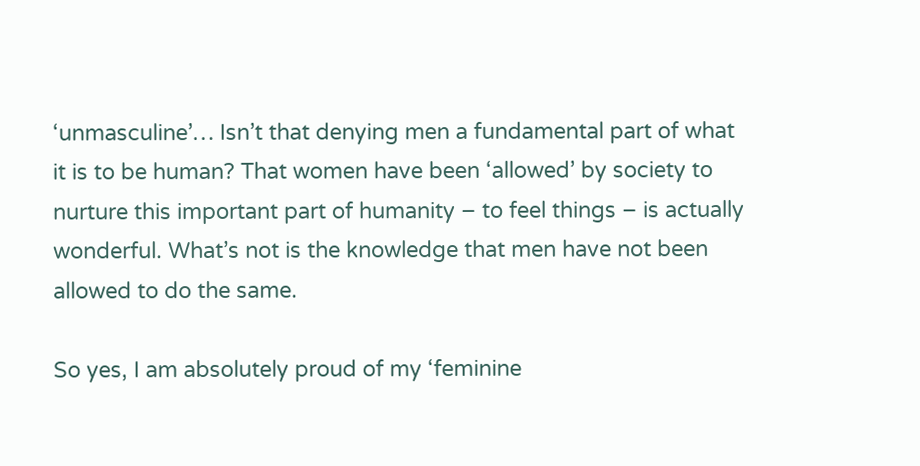‘unmasculine’… Isn’t that denying men a fundamental part of what it is to be human? That women have been ‘allowed’ by society to nurture this important part of humanity – to feel things – is actually wonderful. What’s not is the knowledge that men have not been allowed to do the same.

So yes, I am absolutely proud of my ‘feminine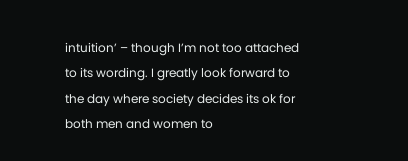intuition’ – though I’m not too attached to its wording. I greatly look forward to the day where society decides its ok for both men and women to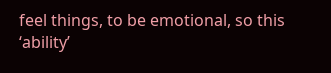feel things, to be emotional, so this ‘ability’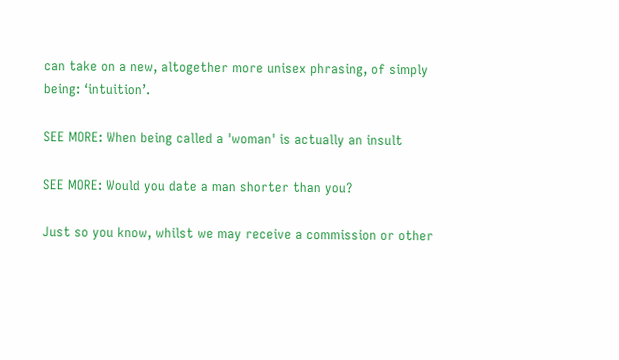can take on a new, altogether more unisex phrasing, of simply being: ‘intuition’.

SEE MORE: When being called a 'woman' is actually an insult

SEE MORE: Would you date a man shorter than you?

Just so you know, whilst we may receive a commission or other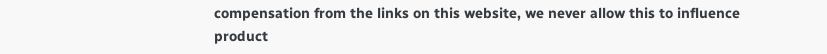compensation from the links on this website, we never allow this to influence product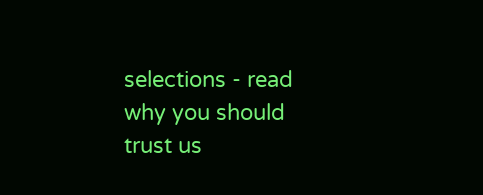selections - read why you should trust us